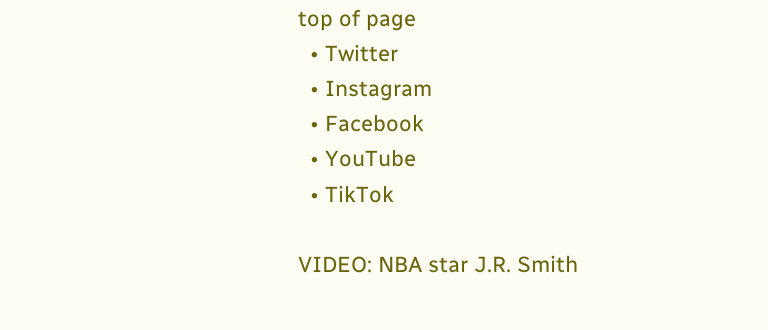top of page
  • Twitter
  • Instagram
  • Facebook
  • YouTube
  • TikTok

VIDEO: NBA star J.R. Smith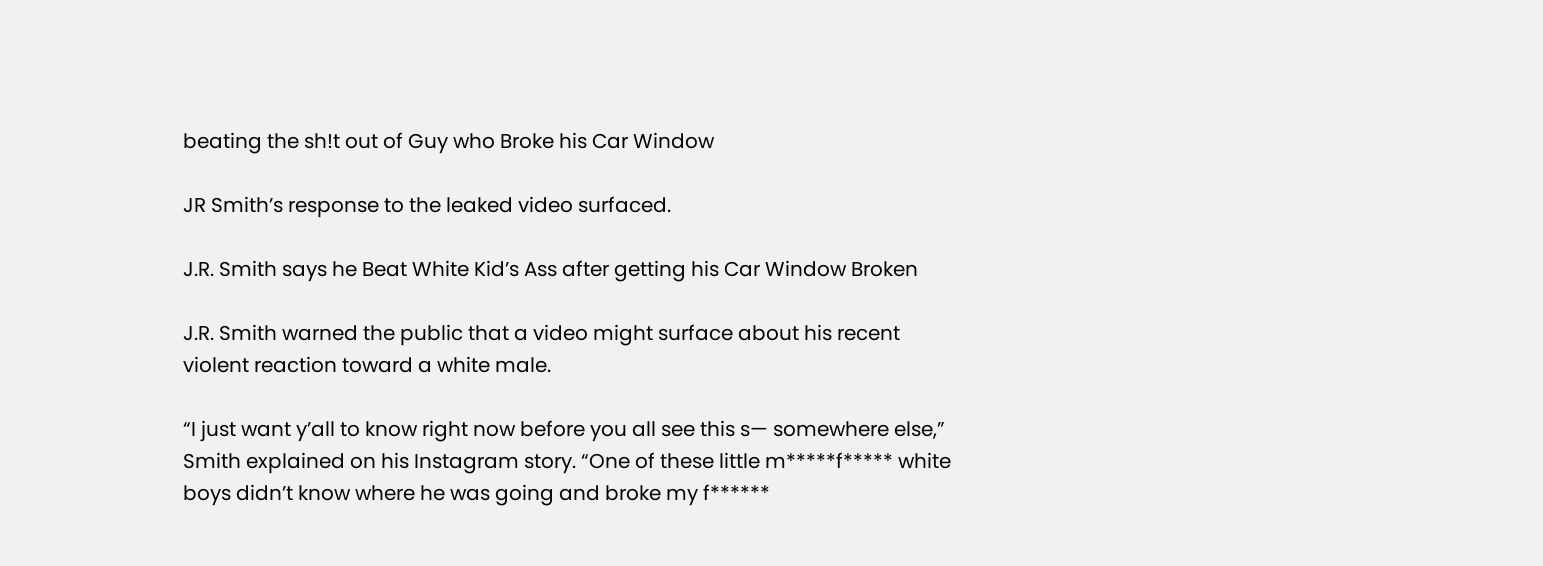beating the sh!t out of Guy who Broke his Car Window

JR Smith’s response to the leaked video surfaced.

J.R. Smith says he Beat White Kid’s Ass after getting his Car Window Broken

J.R. Smith warned the public that a video might surface about his recent violent reaction toward a white male.

“I just want y’all to know right now before you all see this s— somewhere else,” Smith explained on his Instagram story. “One of these little m*****f***** white boys didn’t know where he was going and broke my f******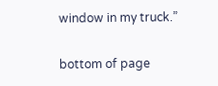window in my truck.”

bottom of page